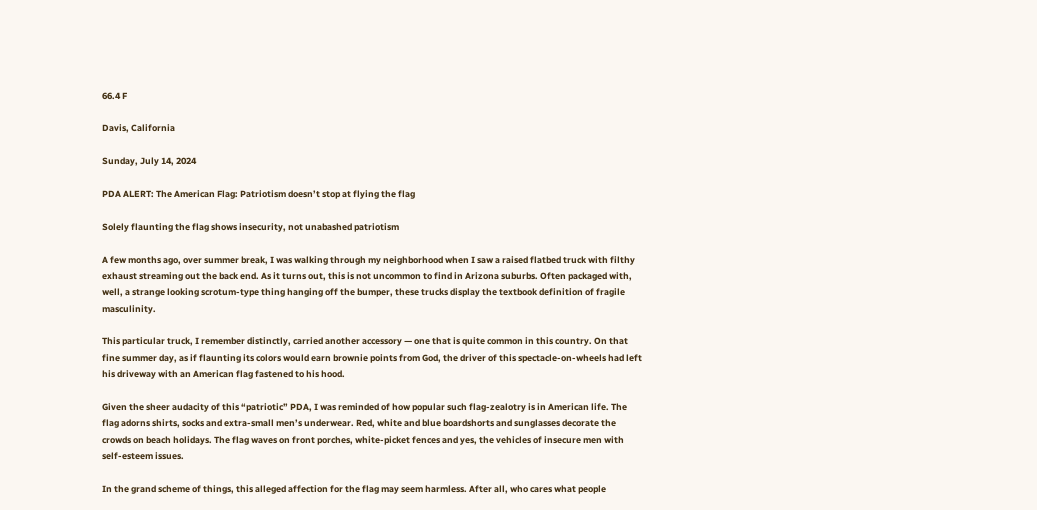66.4 F

Davis, California

Sunday, July 14, 2024

PDA ALERT: The American Flag: Patriotism doesn’t stop at flying the flag

Solely flaunting the flag shows insecurity, not unabashed patriotism

A few months ago, over summer break, I was walking through my neighborhood when I saw a raised flatbed truck with filthy exhaust streaming out the back end. As it turns out, this is not uncommon to find in Arizona suburbs. Often packaged with, well, a strange looking scrotum-type thing hanging off the bumper, these trucks display the textbook definition of fragile masculinity.

This particular truck, I remember distinctly, carried another accessory — one that is quite common in this country. On that fine summer day, as if flaunting its colors would earn brownie points from God, the driver of this spectacle-on-wheels had left his driveway with an American flag fastened to his hood.

Given the sheer audacity of this “patriotic” PDA, I was reminded of how popular such flag-zealotry is in American life. The flag adorns shirts, socks and extra-small men’s underwear. Red, white and blue boardshorts and sunglasses decorate the crowds on beach holidays. The flag waves on front porches, white-picket fences and yes, the vehicles of insecure men with self-esteem issues.

In the grand scheme of things, this alleged affection for the flag may seem harmless. After all, who cares what people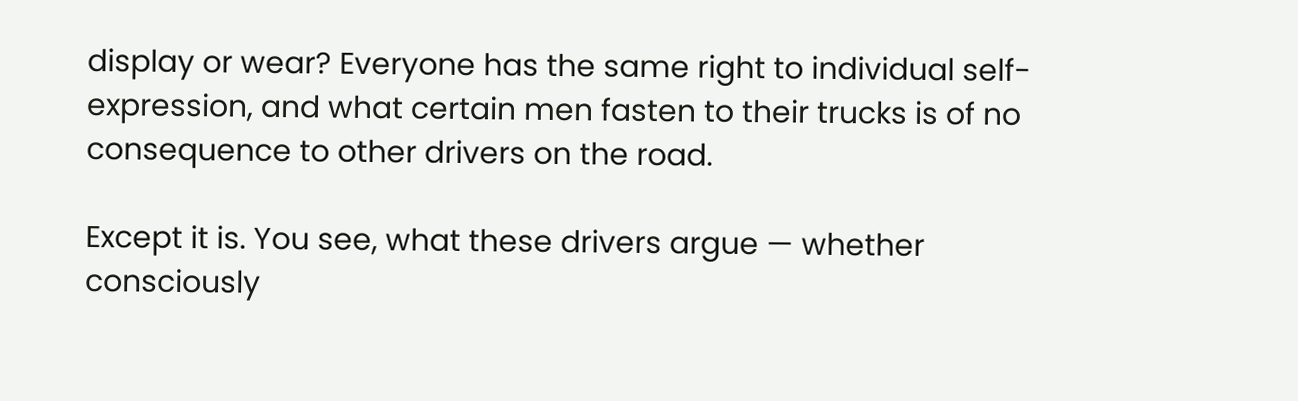display or wear? Everyone has the same right to individual self-expression, and what certain men fasten to their trucks is of no consequence to other drivers on the road.

Except it is. You see, what these drivers argue — whether consciously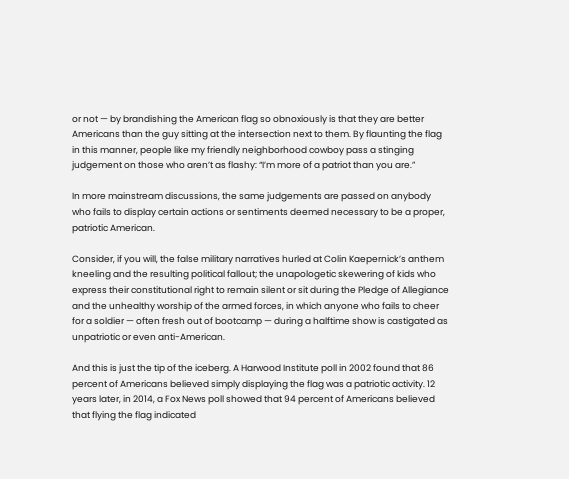or not — by brandishing the American flag so obnoxiously is that they are better Americans than the guy sitting at the intersection next to them. By flaunting the flag in this manner, people like my friendly neighborhood cowboy pass a stinging judgement on those who aren’t as flashy: “I’m more of a patriot than you are.”

In more mainstream discussions, the same judgements are passed on anybody who fails to display certain actions or sentiments deemed necessary to be a proper, patriotic American.

Consider, if you will, the false military narratives hurled at Colin Kaepernick’s anthem kneeling and the resulting political fallout; the unapologetic skewering of kids who express their constitutional right to remain silent or sit during the Pledge of Allegiance and the unhealthy worship of the armed forces, in which anyone who fails to cheer for a soldier — often fresh out of bootcamp — during a halftime show is castigated as unpatriotic or even anti-American.

And this is just the tip of the iceberg. A Harwood Institute poll in 2002 found that 86 percent of Americans believed simply displaying the flag was a patriotic activity. 12 years later, in 2014, a Fox News poll showed that 94 percent of Americans believed that flying the flag indicated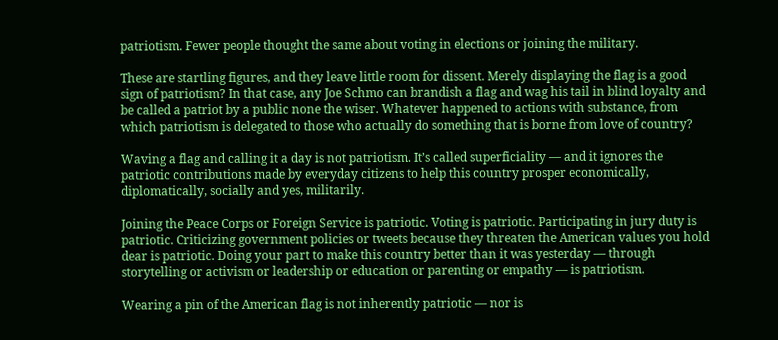patriotism. Fewer people thought the same about voting in elections or joining the military.

These are startling figures, and they leave little room for dissent. Merely displaying the flag is a good sign of patriotism? In that case, any Joe Schmo can brandish a flag and wag his tail in blind loyalty and be called a patriot by a public none the wiser. Whatever happened to actions with substance, from which patriotism is delegated to those who actually do something that is borne from love of country?

Waving a flag and calling it a day is not patriotism. It’s called superficiality — and it ignores the patriotic contributions made by everyday citizens to help this country prosper economically, diplomatically, socially and yes, militarily.

Joining the Peace Corps or Foreign Service is patriotic. Voting is patriotic. Participating in jury duty is patriotic. Criticizing government policies or tweets because they threaten the American values you hold dear is patriotic. Doing your part to make this country better than it was yesterday — through storytelling or activism or leadership or education or parenting or empathy — is patriotism.

Wearing a pin of the American flag is not inherently patriotic — nor is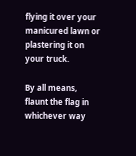flying it over your manicured lawn or plastering it on your truck.

By all means, flaunt the flag in whichever way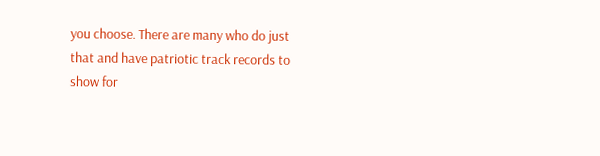you choose. There are many who do just that and have patriotic track records to show for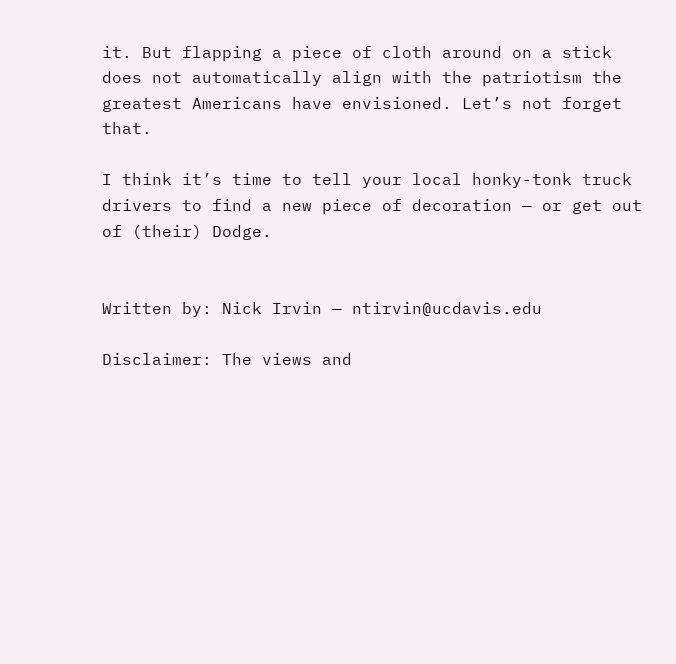it. But flapping a piece of cloth around on a stick does not automatically align with the patriotism the greatest Americans have envisioned. Let’s not forget that.

I think it’s time to tell your local honky-tonk truck drivers to find a new piece of decoration — or get out of (their) Dodge.


Written by: Nick Irvin — ntirvin@ucdavis.edu

Disclaimer: The views and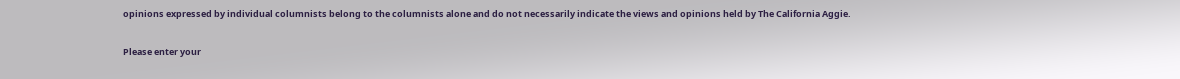opinions expressed by individual columnists belong to the columnists alone and do not necessarily indicate the views and opinions held by The California Aggie.


Please enter your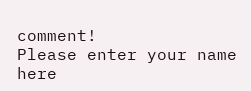comment!
Please enter your name here